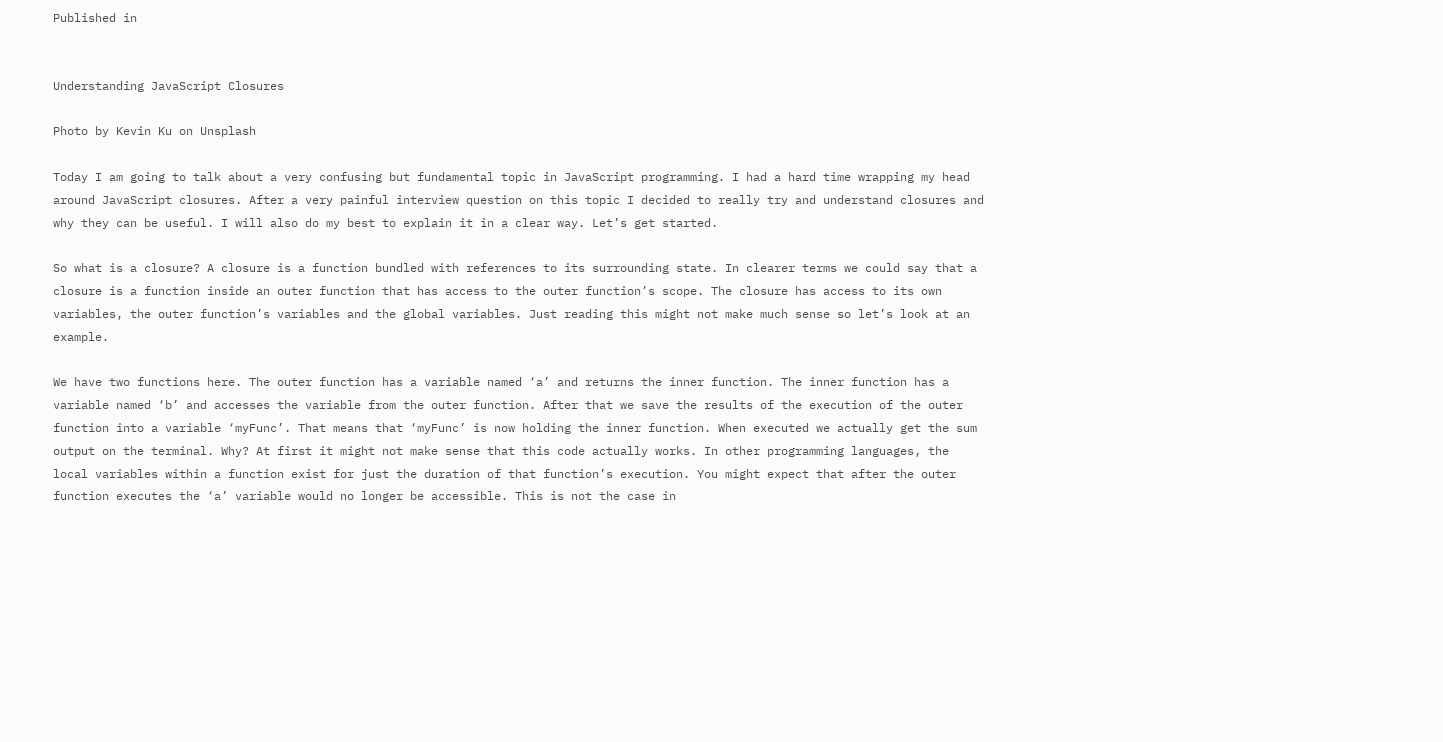Published in


Understanding JavaScript Closures

Photo by Kevin Ku on Unsplash

Today I am going to talk about a very confusing but fundamental topic in JavaScript programming. I had a hard time wrapping my head around JavaScript closures. After a very painful interview question on this topic I decided to really try and understand closures and why they can be useful. I will also do my best to explain it in a clear way. Let’s get started.

So what is a closure? A closure is a function bundled with references to its surrounding state. In clearer terms we could say that a closure is a function inside an outer function that has access to the outer function’s scope. The closure has access to its own variables, the outer function’s variables and the global variables. Just reading this might not make much sense so let’s look at an example.

We have two functions here. The outer function has a variable named ‘a’ and returns the inner function. The inner function has a variable named ‘b’ and accesses the variable from the outer function. After that we save the results of the execution of the outer function into a variable ‘myFunc’. That means that ‘myFunc’ is now holding the inner function. When executed we actually get the sum output on the terminal. Why? At first it might not make sense that this code actually works. In other programming languages, the local variables within a function exist for just the duration of that function’s execution. You might expect that after the outer function executes the ‘a’ variable would no longer be accessible. This is not the case in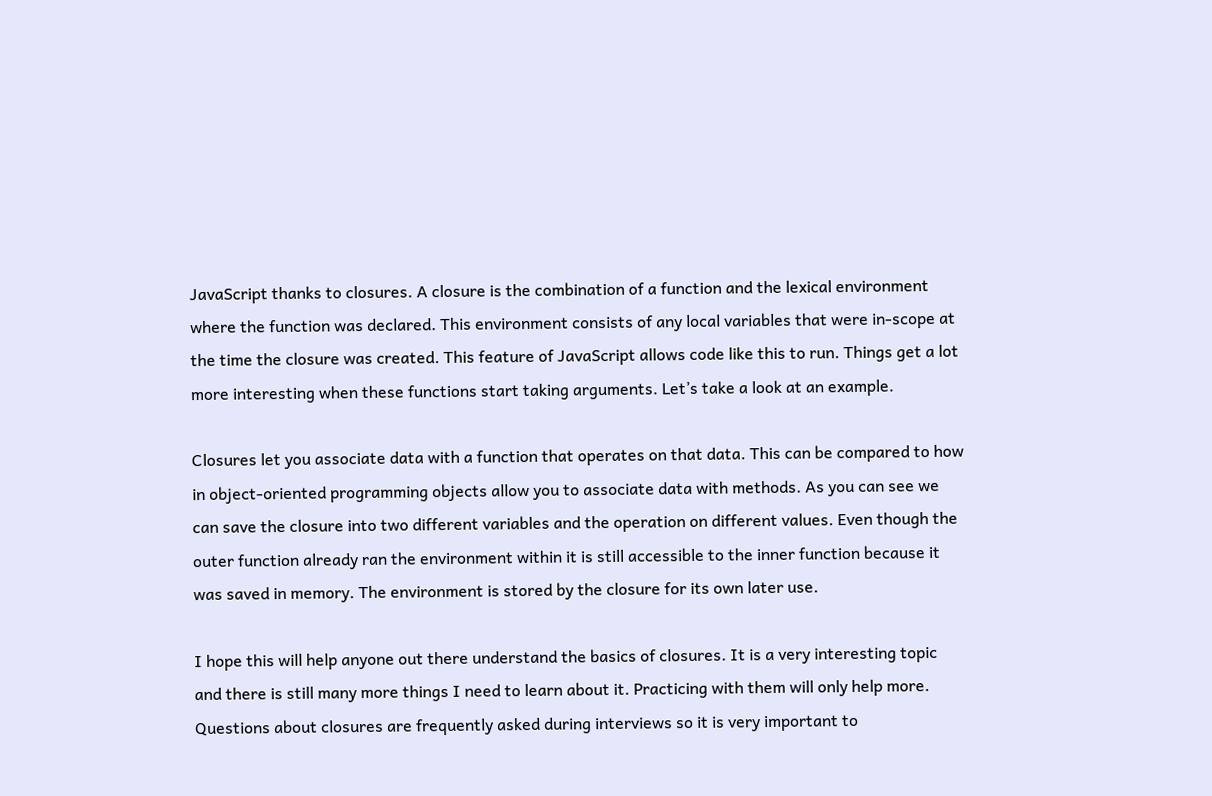JavaScript thanks to closures. A closure is the combination of a function and the lexical environment where the function was declared. This environment consists of any local variables that were in-scope at the time the closure was created. This feature of JavaScript allows code like this to run. Things get a lot more interesting when these functions start taking arguments. Let’s take a look at an example.

Closures let you associate data with a function that operates on that data. This can be compared to how in object-oriented programming objects allow you to associate data with methods. As you can see we can save the closure into two different variables and the operation on different values. Even though the outer function already ran the environment within it is still accessible to the inner function because it was saved in memory. The environment is stored by the closure for its own later use.

I hope this will help anyone out there understand the basics of closures. It is a very interesting topic and there is still many more things I need to learn about it. Practicing with them will only help more. Questions about closures are frequently asked during interviews so it is very important to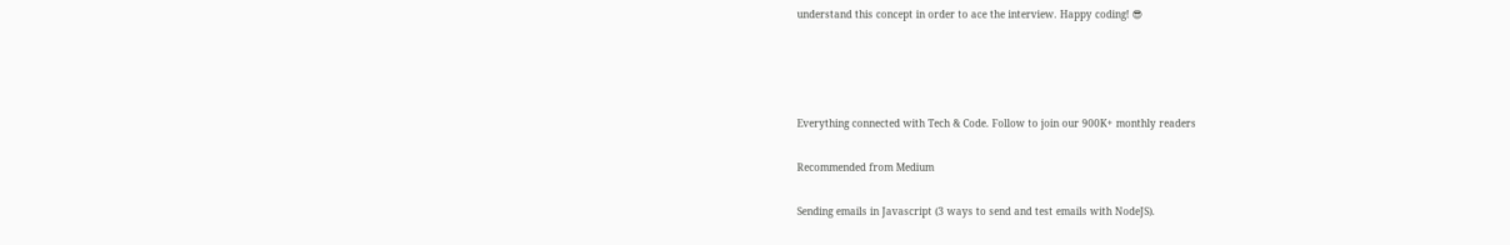understand this concept in order to ace the interview. Happy coding! 😎




Everything connected with Tech & Code. Follow to join our 900K+ monthly readers

Recommended from Medium

Sending emails in Javascript (3 ways to send and test emails with NodeJS).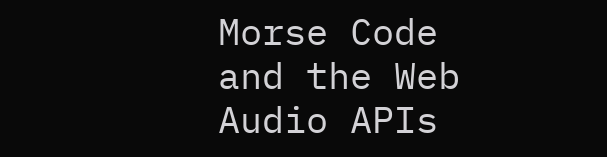Morse Code and the Web Audio APIs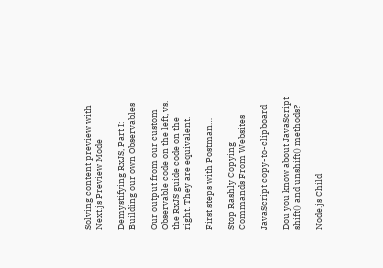Solving content preview with Next.js Preview Mode

Demystifying RxJS, Part I: Building our own Observables

Our output from our custom Observable code on the left, vs. the RxJS guide code on the right. They are equivalent.

First steps with Postman…

Stop Rashly Copying Commands From Websites

JavaScript copy-to-clipboard

Dou you know about JavaScript shift() and unshift() methods?

Node.js Child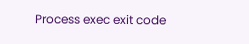Process exec exit code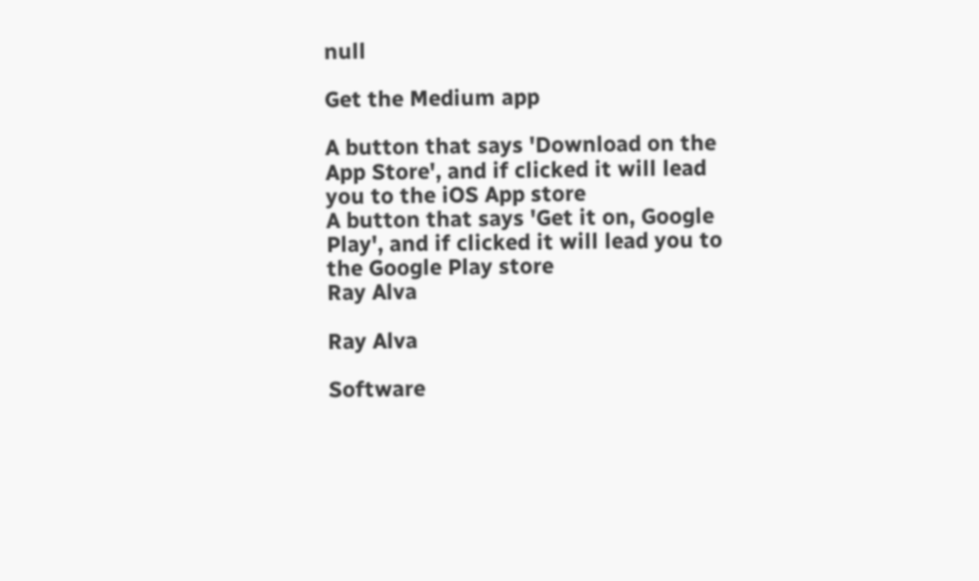null

Get the Medium app

A button that says 'Download on the App Store', and if clicked it will lead you to the iOS App store
A button that says 'Get it on, Google Play', and if clicked it will lead you to the Google Play store
Ray Alva

Ray Alva

Software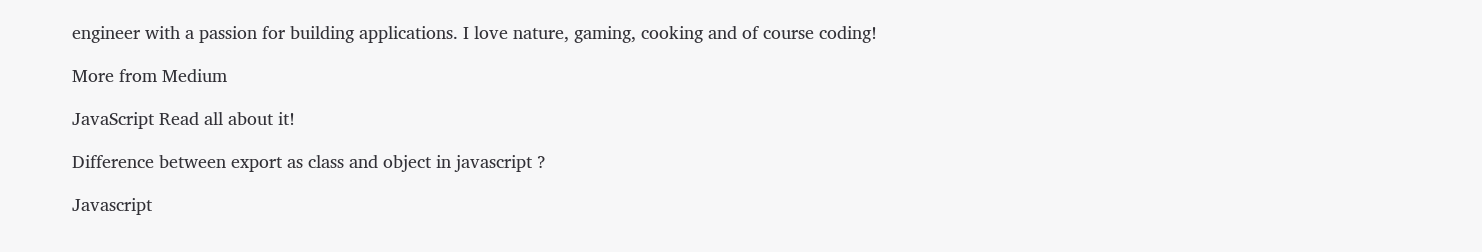engineer with a passion for building applications. I love nature, gaming, cooking and of course coding!

More from Medium

JavaScript Read all about it!

Difference between export as class and object in javascript ?

Javascript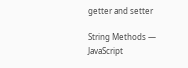getter and setter

String Methods — JavaScript